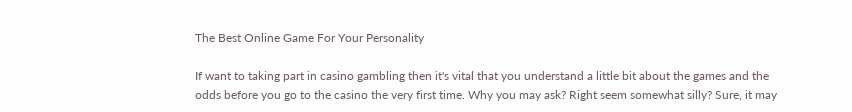The Best Online Game For Your Personality

If want to taking part in casino gambling then it's vital that you understand a little bit about the games and the odds before you go to the casino the very first time. Why you may ask? Right seem somewhat silly? Sure, it may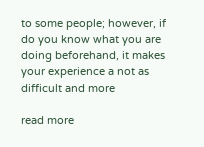to some people; however, if do you know what you are doing beforehand, it makes your experience a not as difficult and more

read more